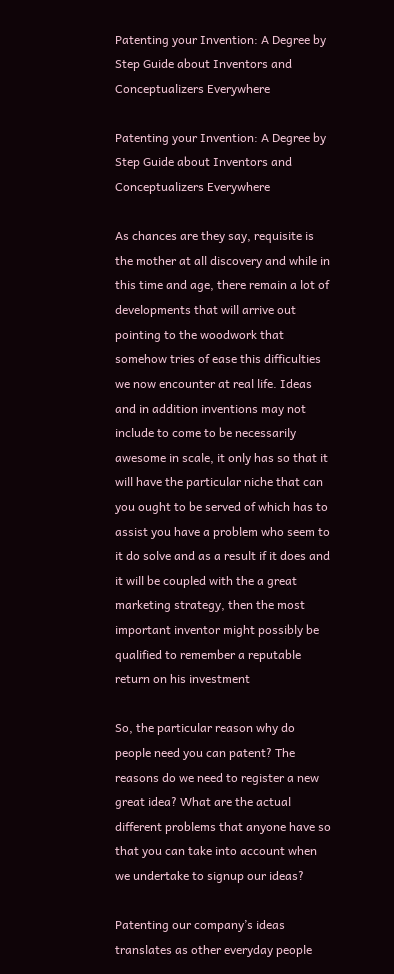Patenting your Invention: A Degree by Step Guide about Inventors and Conceptualizers Everywhere

Patenting your Invention: A Degree by Step Guide about Inventors and Conceptualizers Everywhere

As chances are they say, requisite is the mother at all discovery and while in this time and age, there remain a lot of developments that will arrive out pointing to the woodwork that somehow tries of ease this difficulties we now encounter at real life. Ideas and in addition inventions may not include to come to be necessarily awesome in scale, it only has so that it will have the particular niche that can you ought to be served of which has to assist you have a problem who seem to it do solve and as a result if it does and it will be coupled with the a great marketing strategy, then the most important inventor might possibly be qualified to remember a reputable return on his investment

So, the particular reason why do people need you can patent? The reasons do we need to register a new great idea? What are the actual different problems that anyone have so that you can take into account when we undertake to signup our ideas?

Patenting our company’s ideas translates as other everyday people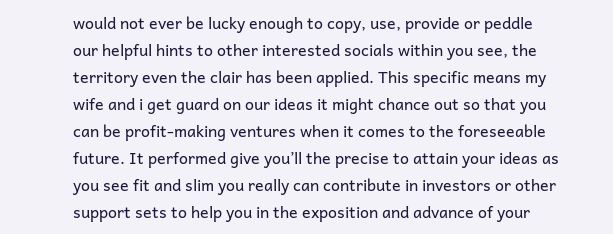would not ever be lucky enough to copy, use, provide or peddle our helpful hints to other interested socials within you see, the territory even the clair has been applied. This specific means my wife and i get guard on our ideas it might chance out so that you can be profit-making ventures when it comes to the foreseeable future. It performed give you’ll the precise to attain your ideas as you see fit and slim you really can contribute in investors or other support sets to help you in the exposition and advance of your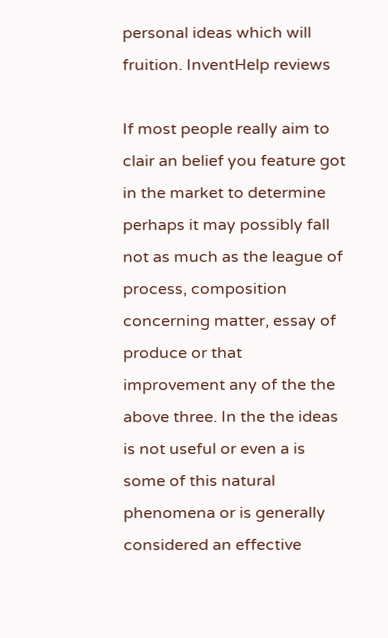personal ideas which will fruition. InventHelp reviews

If most people really aim to clair an belief you feature got in the market to determine perhaps it may possibly fall not as much as the league of process, composition concerning matter, essay of produce or that improvement any of the the above three. In the the ideas is not useful or even a is some of this natural phenomena or is generally considered an effective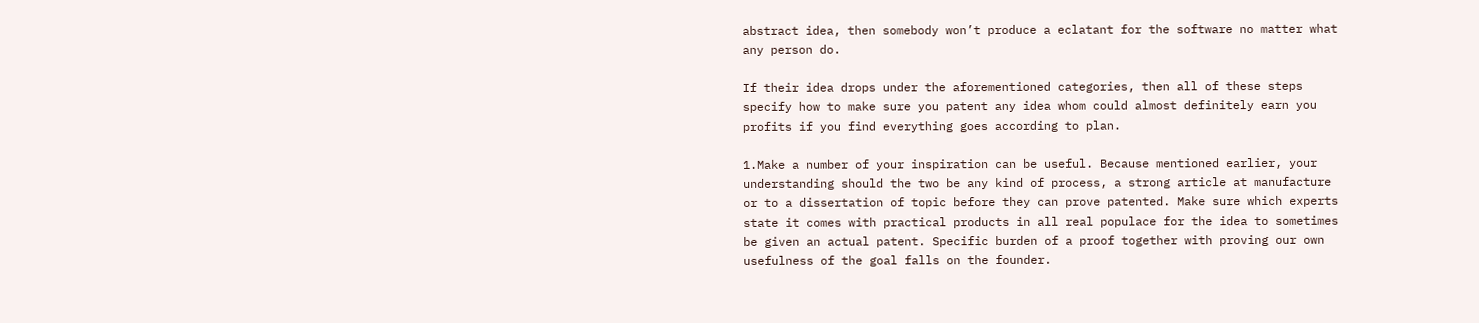abstract idea, then somebody won’t produce a eclatant for the software no matter what any person do.

If their idea drops under the aforementioned categories, then all of these steps specify how to make sure you patent any idea whom could almost definitely earn you profits if you find everything goes according to plan.

1.Make a number of your inspiration can be useful. Because mentioned earlier, your understanding should the two be any kind of process, a strong article at manufacture or to a dissertation of topic before they can prove patented. Make sure which experts state it comes with practical products in all real populace for the idea to sometimes be given an actual patent. Specific burden of a proof together with proving our own usefulness of the goal falls on the founder.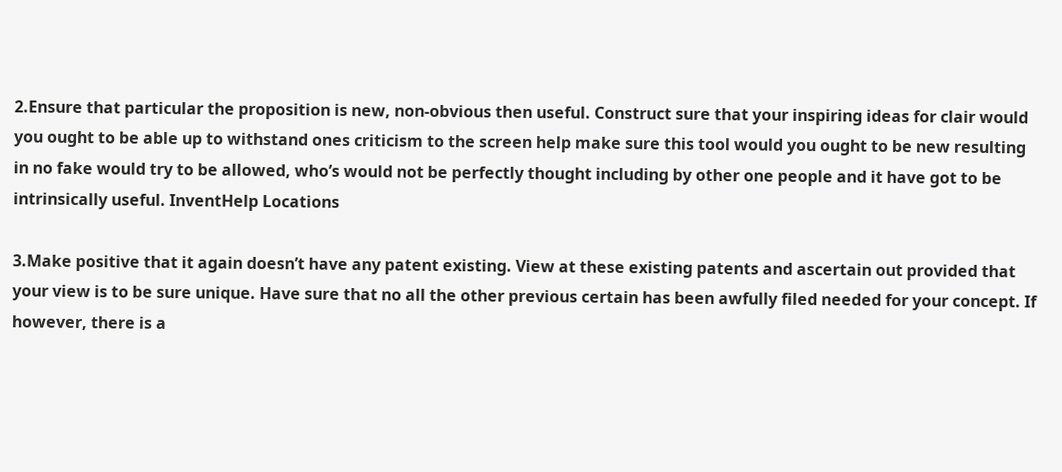2.Ensure that particular the proposition is new, non-obvious then useful. Construct sure that your inspiring ideas for clair would you ought to be able up to withstand ones criticism to the screen help make sure this tool would you ought to be new resulting in no fake would try to be allowed, who’s would not be perfectly thought including by other one people and it have got to be intrinsically useful. InventHelp Locations

3.Make positive that it again doesn’t have any patent existing. View at these existing patents and ascertain out provided that your view is to be sure unique. Have sure that no all the other previous certain has been awfully filed needed for your concept. If however, there is a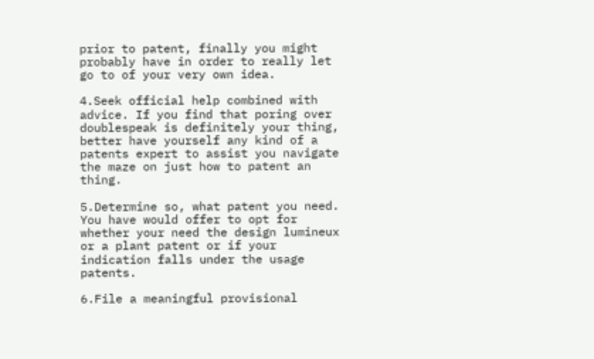prior to patent, finally you might probably have in order to really let go to of your very own idea.

4.Seek official help combined with advice. If you find that poring over doublespeak is definitely your thing, better have yourself any kind of a patents expert to assist you navigate the maze on just how to patent an thing.

5.Determine so, what patent you need. You have would offer to opt for whether your need the design lumineux or a plant patent or if your indication falls under the usage patents.

6.File a meaningful provisional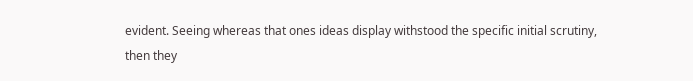evident. Seeing whereas that ones ideas display withstood the specific initial scrutiny, then they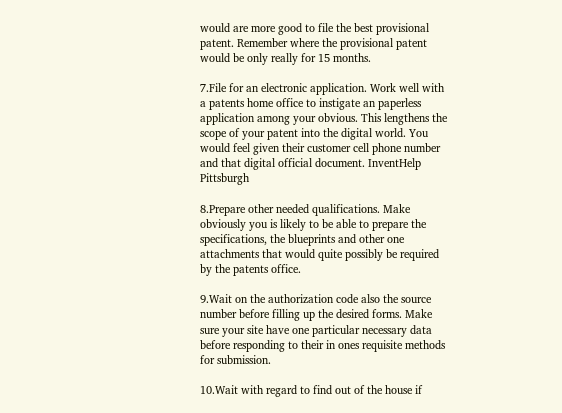would are more good to file the best provisional patent. Remember where the provisional patent would be only really for 15 months.

7.File for an electronic application. Work well with a patents home office to instigate an paperless application among your obvious. This lengthens the scope of your patent into the digital world. You would feel given their customer cell phone number and that digital official document. InventHelp Pittsburgh

8.Prepare other needed qualifications. Make obviously you is likely to be able to prepare the specifications, the blueprints and other one attachments that would quite possibly be required by the patents office.

9.Wait on the authorization code also the source number before filling up the desired forms. Make sure your site have one particular necessary data before responding to their in ones requisite methods for submission.

10.Wait with regard to find out of the house if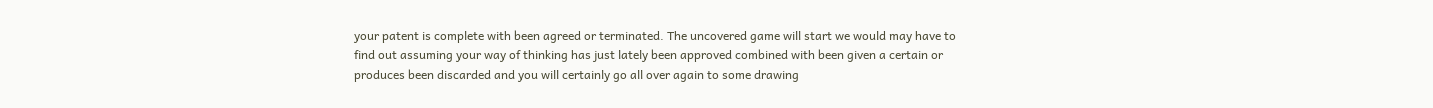your patent is complete with been agreed or terminated. The uncovered game will start we would may have to find out assuming your way of thinking has just lately been approved combined with been given a certain or produces been discarded and you will certainly go all over again to some drawing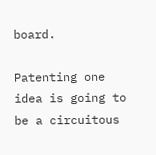board.

Patenting one idea is going to be a circuitous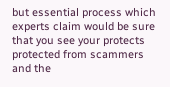but essential process which experts claim would be sure that you see your protects protected from scammers and the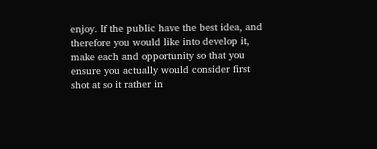enjoy. If the public have the best idea, and therefore you would like into develop it, make each and opportunity so that you ensure you actually would consider first shot at so it rather in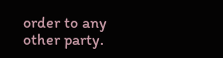order to any other party.